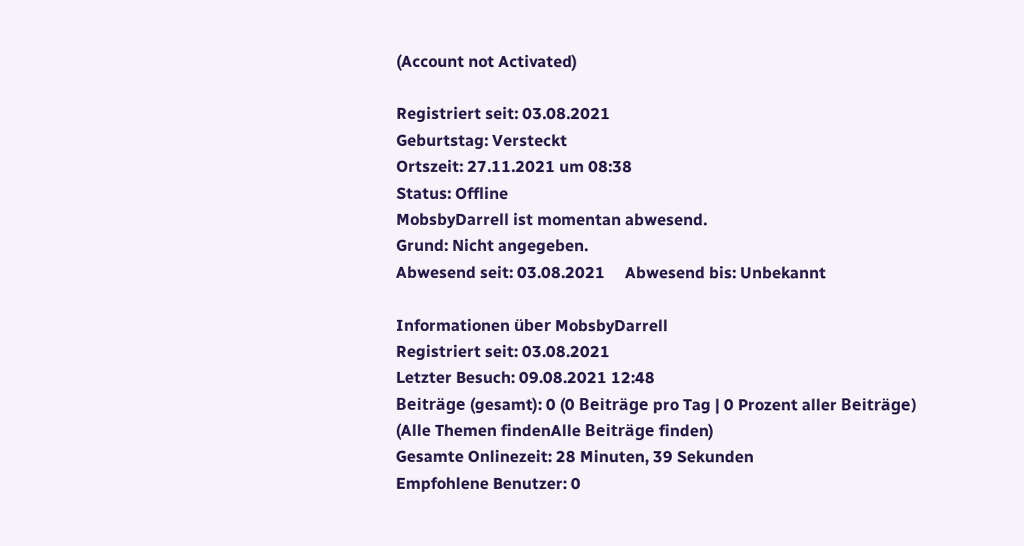(Account not Activated)

Registriert seit: 03.08.2021
Geburtstag: Versteckt
Ortszeit: 27.11.2021 um 08:38
Status: Offline
MobsbyDarrell ist momentan abwesend.
Grund: Nicht angegeben.
Abwesend seit: 03.08.2021     Abwesend bis: Unbekannt

Informationen über MobsbyDarrell
Registriert seit: 03.08.2021
Letzter Besuch: 09.08.2021 12:48
Beiträge (gesamt): 0 (0 Beiträge pro Tag | 0 Prozent aller Beiträge)
(Alle Themen findenAlle Beiträge finden)
Gesamte Onlinezeit: 28 Minuten, 39 Sekunden
Empfohlene Benutzer: 0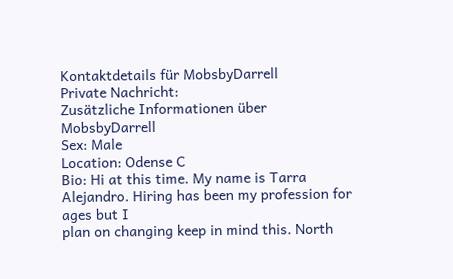Kontaktdetails für MobsbyDarrell
Private Nachricht:
Zusätzliche Informationen über MobsbyDarrell
Sex: Male
Location: Odense C
Bio: Hi at this time. My name is Tarra Alejandro. Hiring has been my profession for ages but I
plan on changing keep in mind this. North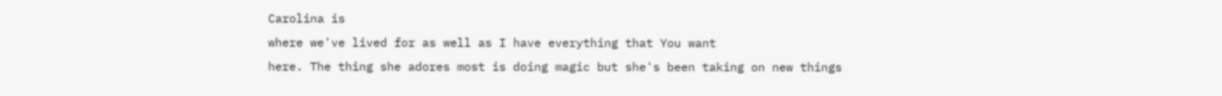Carolina is
where we've lived for as well as I have everything that You want
here. The thing she adores most is doing magic but she's been taking on new things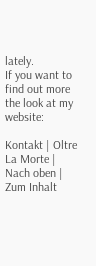lately.
If you want to find out more the look at my website:

Kontakt | Oltre La Morte | Nach oben | Zum Inhalt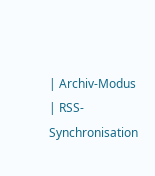| Archiv-Modus | RSS-Synchronisation